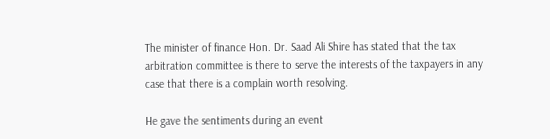The minister of finance Hon. Dr. Saad Ali Shire has stated that the tax arbitration committee is there to serve the interests of the taxpayers in any case that there is a complain worth resolving.

He gave the sentiments during an event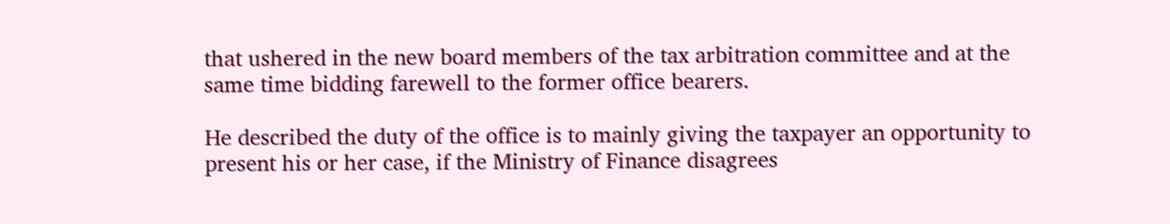that ushered in the new board members of the tax arbitration committee and at the same time bidding farewell to the former office bearers.

He described the duty of the office is to mainly giving the taxpayer an opportunity to present his or her case, if the Ministry of Finance disagrees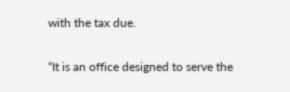with the tax due.

“It is an office designed to serve the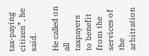tax-paying citizen”, he said.

He called on all taxpayers to benefit from the services of the arbitration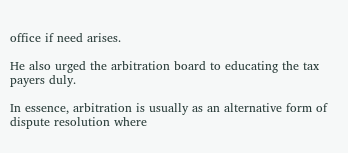office if need arises.

He also urged the arbitration board to educating the tax payers duly.

In essence, arbitration is usually as an alternative form of dispute resolution where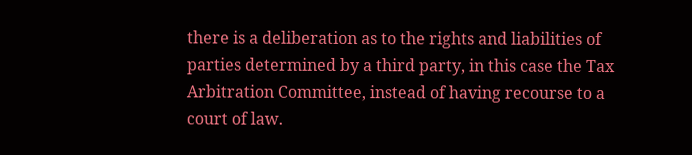there is a deliberation as to the rights and liabilities of parties determined by a third party, in this case the Tax Arbitration Committee, instead of having recourse to a court of law.